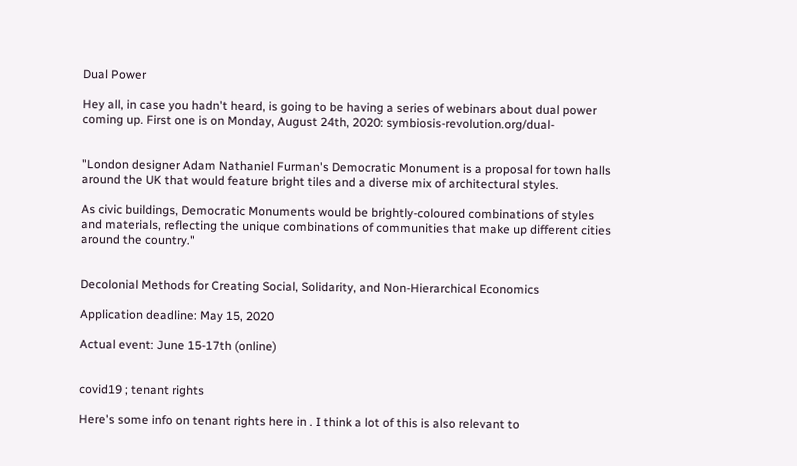Dual Power

Hey all, in case you hadn't heard, is going to be having a series of webinars about dual power coming up. First one is on Monday, August 24th, 2020: symbiosis-revolution.org/dual-


"London designer Adam Nathaniel Furman's Democratic Monument is a proposal for town halls around the UK that would feature bright tiles and a diverse mix of architectural styles.

As civic buildings, Democratic Monuments would be brightly-coloured combinations of styles and materials, reflecting the unique combinations of communities that make up different cities around the country."


Decolonial Methods for Creating Social, Solidarity, and Non-Hierarchical Economics

Application deadline: May 15, 2020

Actual event: June 15-17th (online)


covid19 ; tenant rights

Here's some info on tenant rights here in . I think a lot of this is also relevant to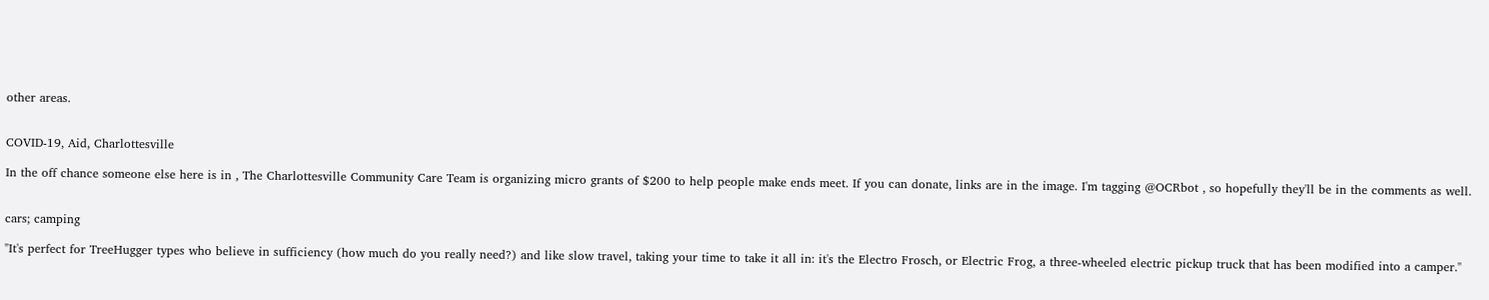other areas.


COVID-19, Aid, Charlottesville

In the off chance someone else here is in , The Charlottesville Community Care Team is organizing micro grants of $200 to help people make ends meet. If you can donate, links are in the image. I'm tagging @OCRbot , so hopefully they'll be in the comments as well.


cars; camping

"It's perfect for TreeHugger types who believe in sufficiency (how much do you really need?) and like slow travel, taking your time to take it all in: it's the Electro Frosch, or Electric Frog, a three-wheeled electric pickup truck that has been modified into a camper."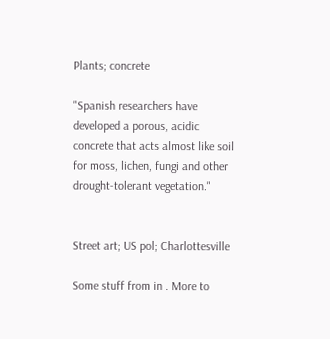Plants; concrete

"Spanish researchers have developed a porous, acidic concrete that acts almost like soil for moss, lichen, fungi and other drought-tolerant vegetation."


Street art; US pol; Charlottesville

Some stuff from in . More to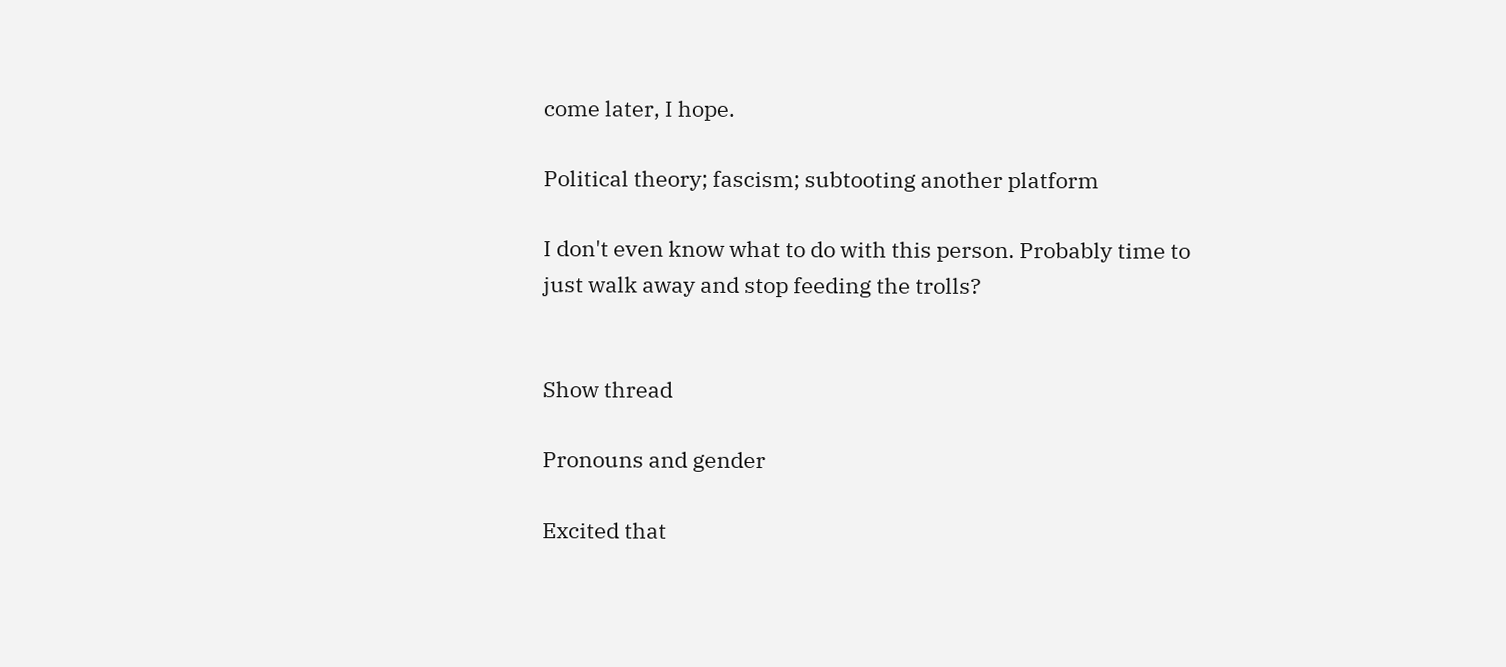come later, I hope.

Political theory; fascism; subtooting another platform

I don't even know what to do with this person. Probably time to just walk away and stop feeding the trolls?


Show thread

Pronouns and gender

Excited that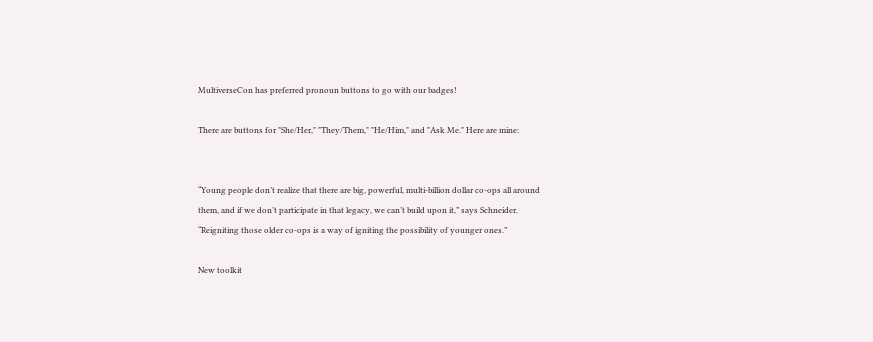MultiverseCon has preferred pronoun buttons to go with our badges!

There are buttons for "She/Her," "They/Them," "He/Him," and "Ask Me." Here are mine:


“Young people don’t realize that there are big, powerful, multi-billion dollar co-ops all around them, and if we don’t participate in that legacy, we can’t build upon it,” says Schneider. “Reigniting those older co-ops is a way of igniting the possibility of younger ones.”

New toolkit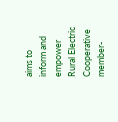aims to inform and empower Rural Electric Cooperative member-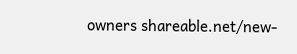owners shareable.net/new-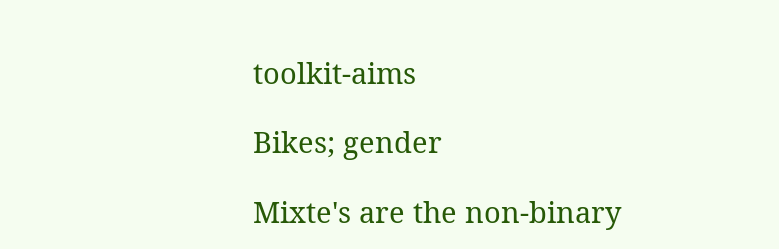toolkit-aims

Bikes; gender

Mixte's are the non-binary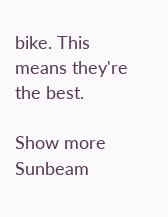bike. This means they're the best.

Show more
Sunbeam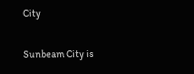City

Sunbeam City is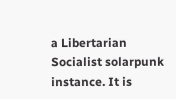a Libertarian Socialist solarpunk instance. It is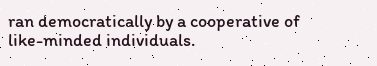ran democratically by a cooperative of like-minded individuals.